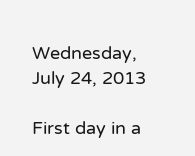Wednesday, July 24, 2013

First day in a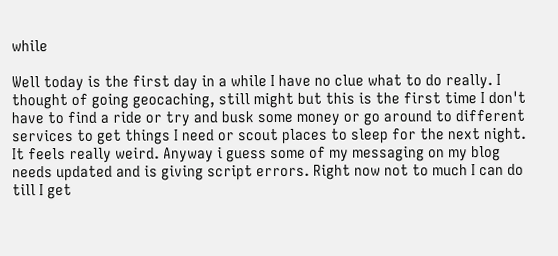while

Well today is the first day in a while I have no clue what to do really. I thought of going geocaching, still might but this is the first time I don't have to find a ride or try and busk some money or go around to different services to get things I need or scout places to sleep for the next night. It feels really weird. Anyway i guess some of my messaging on my blog needs updated and is giving script errors. Right now not to much I can do till I get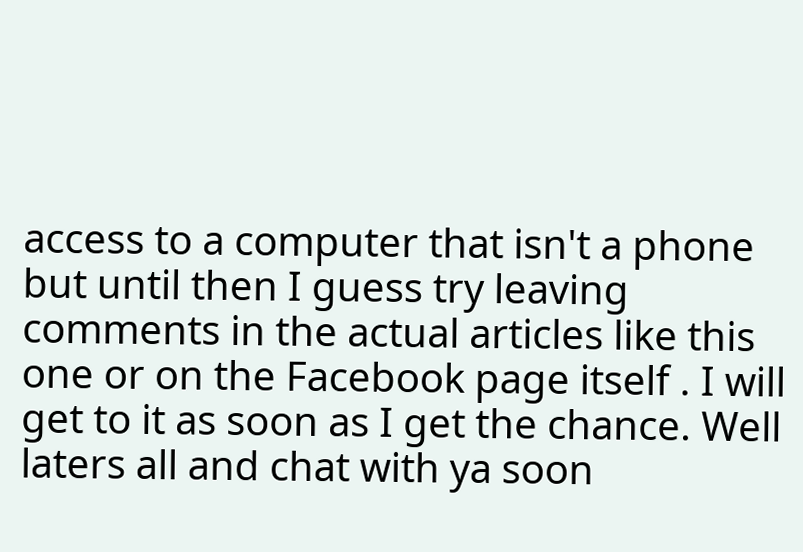access to a computer that isn't a phone but until then I guess try leaving comments in the actual articles like this one or on the Facebook page itself . I will get to it as soon as I get the chance. Well laters all and chat with ya soon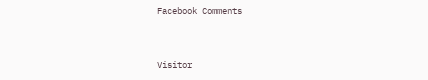Facebook Comments


Visitor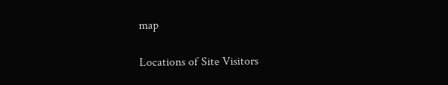map

Locations of Site Visitors